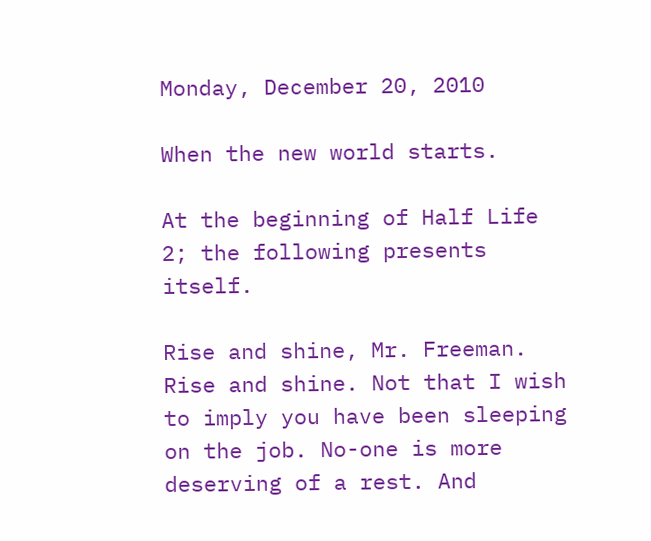Monday, December 20, 2010

When the new world starts.

At the beginning of Half Life 2; the following presents itself.

Rise and shine, Mr. Freeman. Rise and shine. Not that I wish to imply you have been sleeping on the job. No-one is more deserving of a rest. And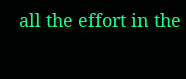all the effort in the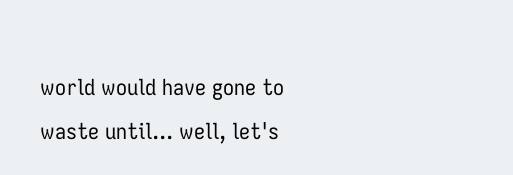world would have gone to waste until... well, let's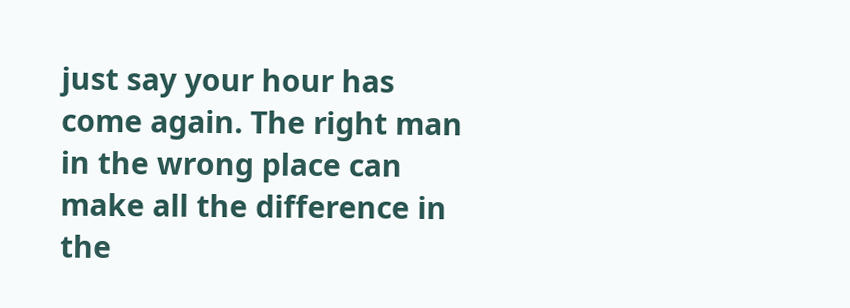just say your hour has come again. The right man in the wrong place can make all the difference in the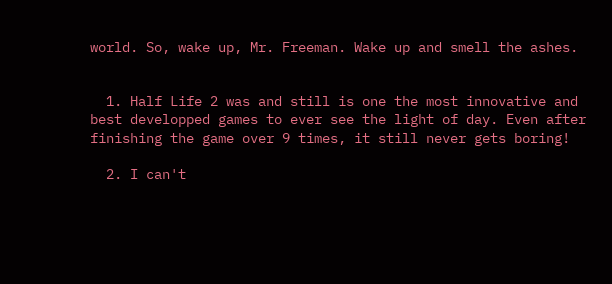world. So, wake up, Mr. Freeman. Wake up and smell the ashes.


  1. Half Life 2 was and still is one the most innovative and best developped games to ever see the light of day. Even after finishing the game over 9 times, it still never gets boring!

  2. I can't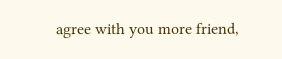agree with you more friend,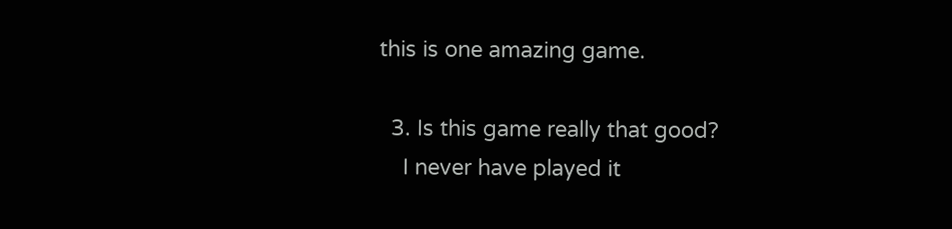this is one amazing game.

  3. Is this game really that good?
    I never have played it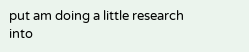put am doing a little research into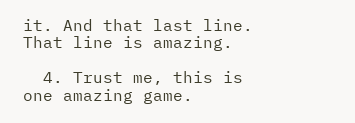it. And that last line. That line is amazing.

  4. Trust me, this is one amazing game.